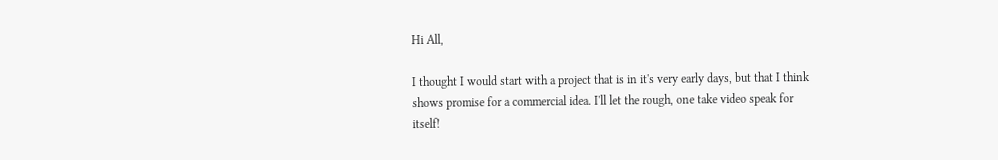Hi All,

I thought I would start with a project that is in it's very early days, but that I think shows promise for a commercial idea. I'll let the rough, one take video speak for itself!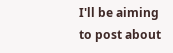I'll be aiming to post about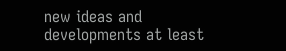new ideas and developments at least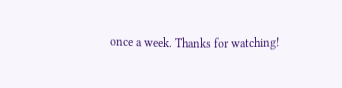once a week. Thanks for watching!